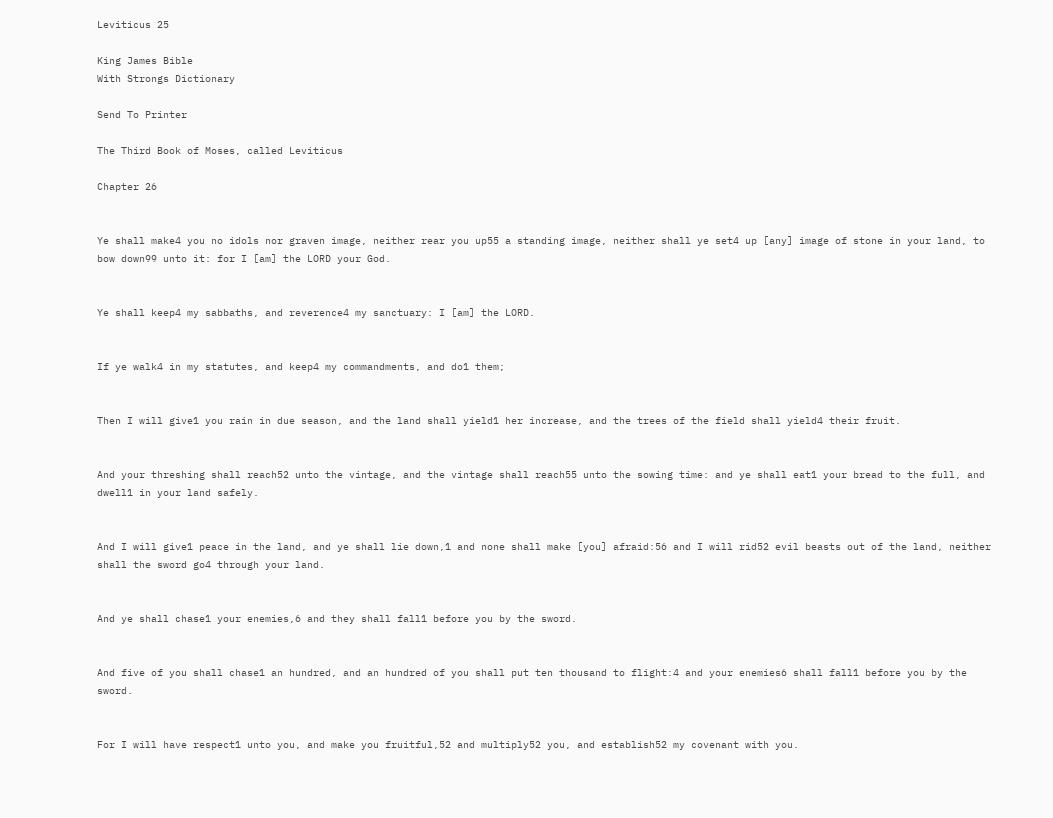Leviticus 25

King James Bible
With Strongs Dictionary

Send To Printer

The Third Book of Moses, called Leviticus

Chapter 26


Ye shall make4 you no idols nor graven image, neither rear you up55 a standing image, neither shall ye set4 up [any] image of stone in your land, to bow down99 unto it: for I [am] the LORD your God.


Ye shall keep4 my sabbaths, and reverence4 my sanctuary: I [am] the LORD.


If ye walk4 in my statutes, and keep4 my commandments, and do1 them;


Then I will give1 you rain in due season, and the land shall yield1 her increase, and the trees of the field shall yield4 their fruit.


And your threshing shall reach52 unto the vintage, and the vintage shall reach55 unto the sowing time: and ye shall eat1 your bread to the full, and dwell1 in your land safely.


And I will give1 peace in the land, and ye shall lie down,1 and none shall make [you] afraid:56 and I will rid52 evil beasts out of the land, neither shall the sword go4 through your land.


And ye shall chase1 your enemies,6 and they shall fall1 before you by the sword.


And five of you shall chase1 an hundred, and an hundred of you shall put ten thousand to flight:4 and your enemies6 shall fall1 before you by the sword.


For I will have respect1 unto you, and make you fruitful,52 and multiply52 you, and establish52 my covenant with you.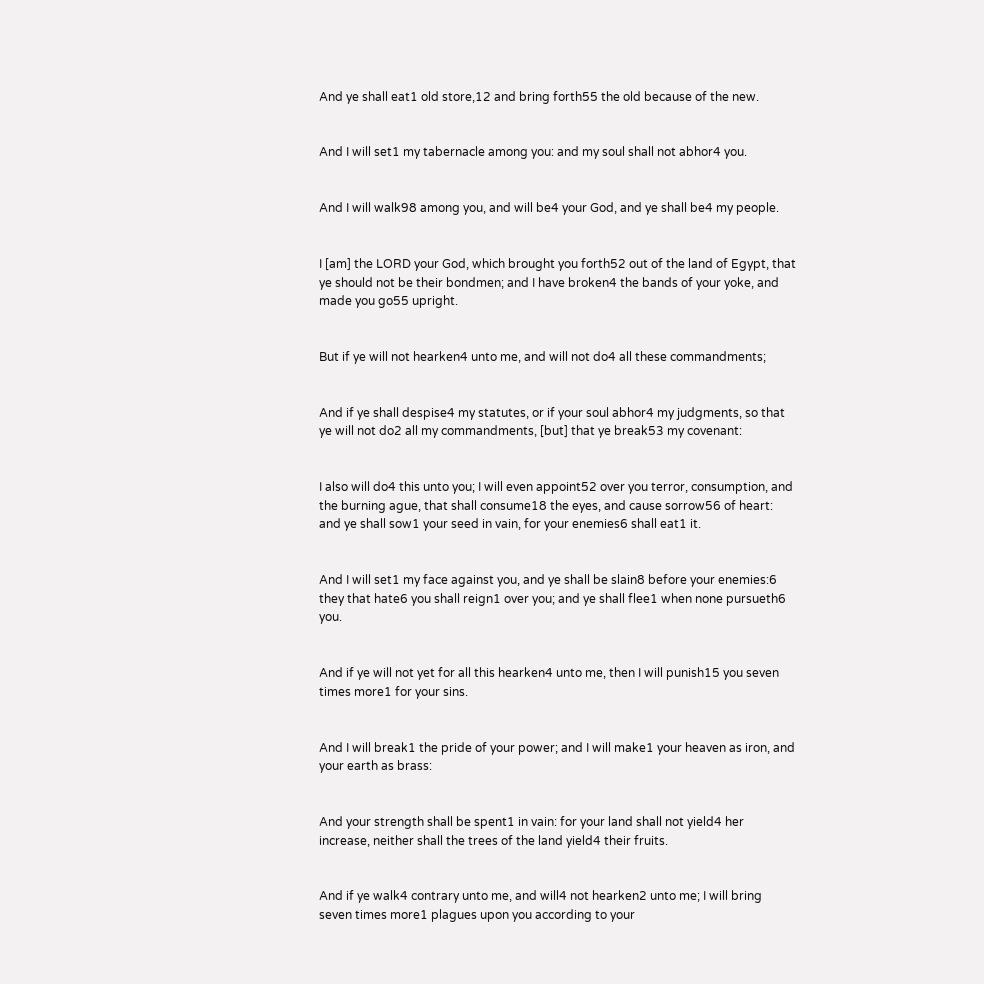And ye shall eat1 old store,12 and bring forth55 the old because of the new.


And I will set1 my tabernacle among you: and my soul shall not abhor4 you.


And I will walk98 among you, and will be4 your God, and ye shall be4 my people.


I [am] the LORD your God, which brought you forth52 out of the land of Egypt, that ye should not be their bondmen; and I have broken4 the bands of your yoke, and made you go55 upright.


But if ye will not hearken4 unto me, and will not do4 all these commandments;


And if ye shall despise4 my statutes, or if your soul abhor4 my judgments, so that ye will not do2 all my commandments, [but] that ye break53 my covenant:


I also will do4 this unto you; I will even appoint52 over you terror, consumption, and the burning ague, that shall consume18 the eyes, and cause sorrow56 of heart: and ye shall sow1 your seed in vain, for your enemies6 shall eat1 it.


And I will set1 my face against you, and ye shall be slain8 before your enemies:6 they that hate6 you shall reign1 over you; and ye shall flee1 when none pursueth6 you.


And if ye will not yet for all this hearken4 unto me, then I will punish15 you seven times more1 for your sins.


And I will break1 the pride of your power; and I will make1 your heaven as iron, and your earth as brass:


And your strength shall be spent1 in vain: for your land shall not yield4 her increase, neither shall the trees of the land yield4 their fruits.


And if ye walk4 contrary unto me, and will4 not hearken2 unto me; I will bring seven times more1 plagues upon you according to your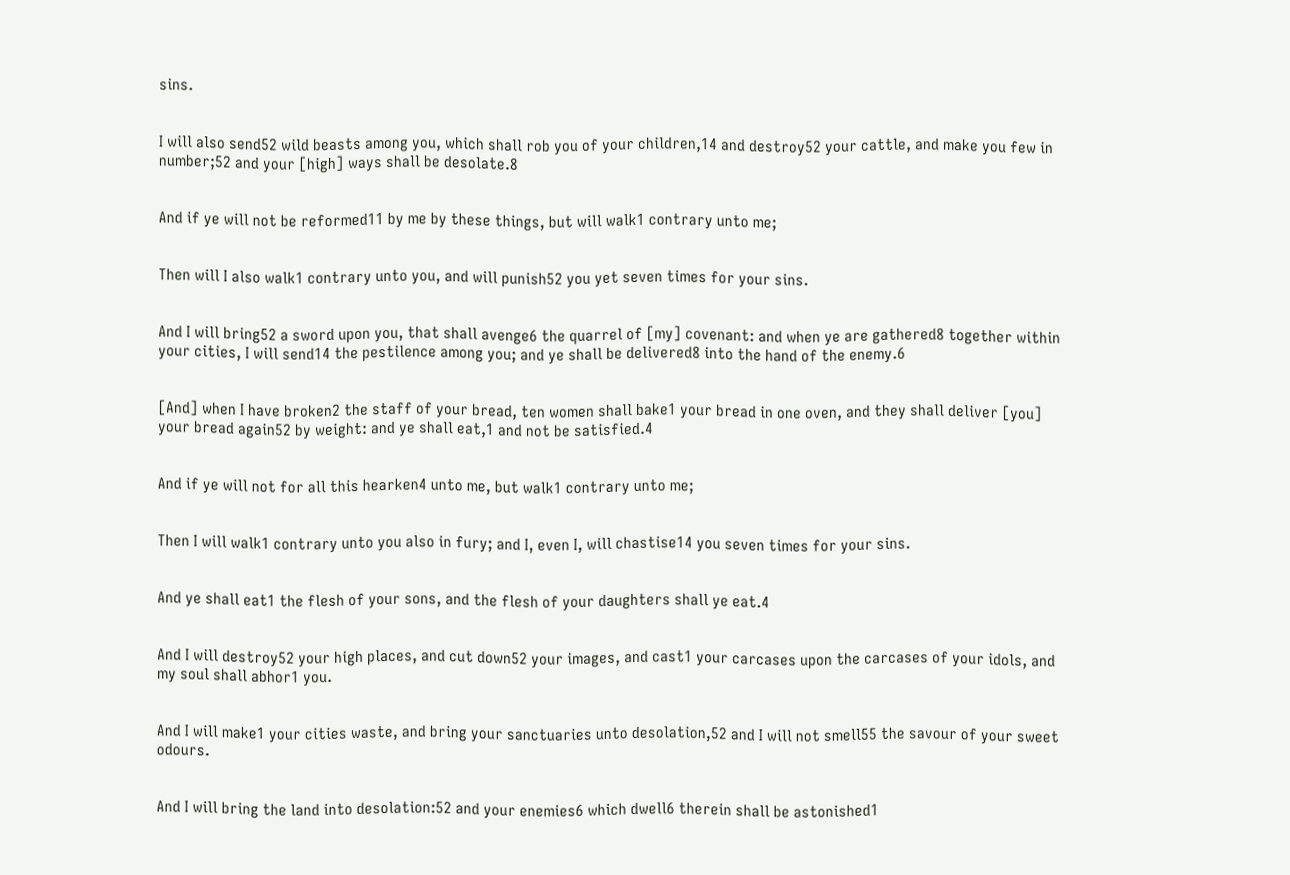sins.


I will also send52 wild beasts among you, which shall rob you of your children,14 and destroy52 your cattle, and make you few in number;52 and your [high] ways shall be desolate.8


And if ye will not be reformed11 by me by these things, but will walk1 contrary unto me;


Then will I also walk1 contrary unto you, and will punish52 you yet seven times for your sins.


And I will bring52 a sword upon you, that shall avenge6 the quarrel of [my] covenant: and when ye are gathered8 together within your cities, I will send14 the pestilence among you; and ye shall be delivered8 into the hand of the enemy.6


[And] when I have broken2 the staff of your bread, ten women shall bake1 your bread in one oven, and they shall deliver [you] your bread again52 by weight: and ye shall eat,1 and not be satisfied.4


And if ye will not for all this hearken4 unto me, but walk1 contrary unto me;


Then I will walk1 contrary unto you also in fury; and I, even I, will chastise14 you seven times for your sins.


And ye shall eat1 the flesh of your sons, and the flesh of your daughters shall ye eat.4


And I will destroy52 your high places, and cut down52 your images, and cast1 your carcases upon the carcases of your idols, and my soul shall abhor1 you.


And I will make1 your cities waste, and bring your sanctuaries unto desolation,52 and I will not smell55 the savour of your sweet odours.


And I will bring the land into desolation:52 and your enemies6 which dwell6 therein shall be astonished1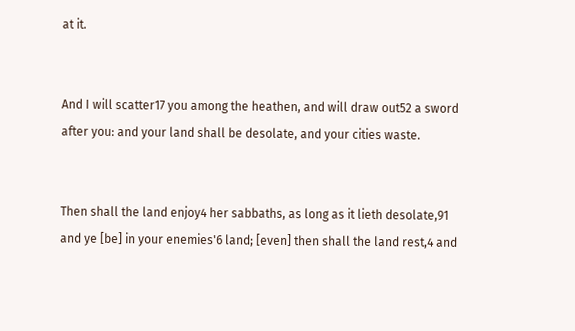at it.


And I will scatter17 you among the heathen, and will draw out52 a sword after you: and your land shall be desolate, and your cities waste.


Then shall the land enjoy4 her sabbaths, as long as it lieth desolate,91 and ye [be] in your enemies'6 land; [even] then shall the land rest,4 and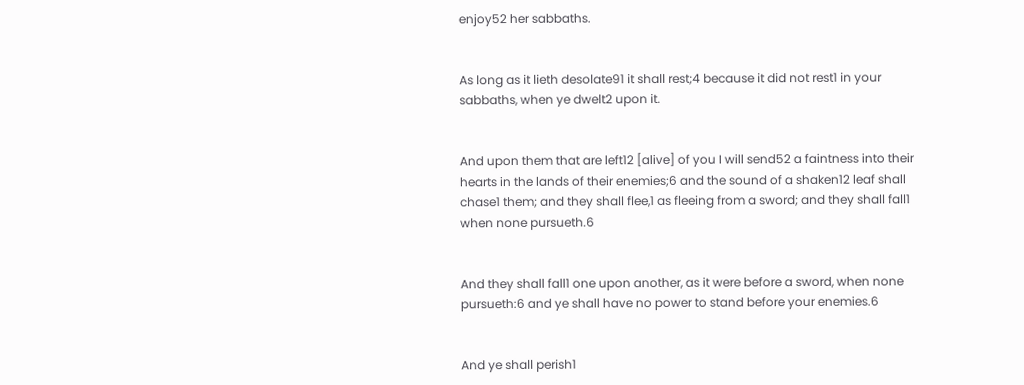enjoy52 her sabbaths.


As long as it lieth desolate91 it shall rest;4 because it did not rest1 in your sabbaths, when ye dwelt2 upon it.


And upon them that are left12 [alive] of you I will send52 a faintness into their hearts in the lands of their enemies;6 and the sound of a shaken12 leaf shall chase1 them; and they shall flee,1 as fleeing from a sword; and they shall fall1 when none pursueth.6


And they shall fall1 one upon another, as it were before a sword, when none pursueth:6 and ye shall have no power to stand before your enemies.6


And ye shall perish1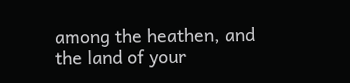among the heathen, and the land of your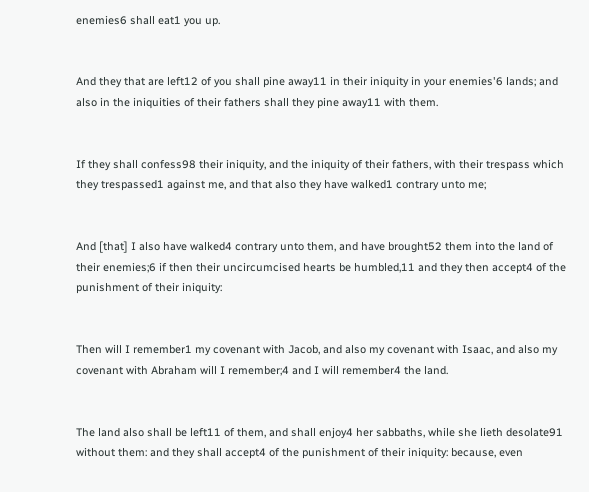enemies6 shall eat1 you up.


And they that are left12 of you shall pine away11 in their iniquity in your enemies'6 lands; and also in the iniquities of their fathers shall they pine away11 with them.


If they shall confess98 their iniquity, and the iniquity of their fathers, with their trespass which they trespassed1 against me, and that also they have walked1 contrary unto me;


And [that] I also have walked4 contrary unto them, and have brought52 them into the land of their enemies;6 if then their uncircumcised hearts be humbled,11 and they then accept4 of the punishment of their iniquity:


Then will I remember1 my covenant with Jacob, and also my covenant with Isaac, and also my covenant with Abraham will I remember;4 and I will remember4 the land.


The land also shall be left11 of them, and shall enjoy4 her sabbaths, while she lieth desolate91 without them: and they shall accept4 of the punishment of their iniquity: because, even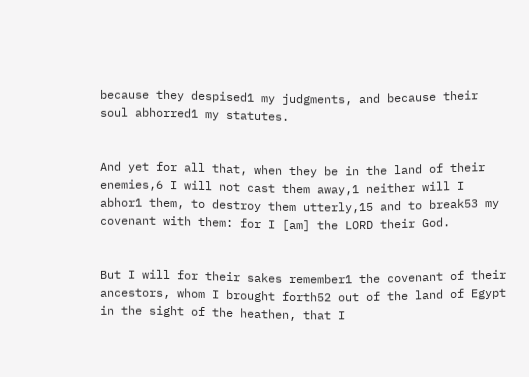because they despised1 my judgments, and because their soul abhorred1 my statutes.


And yet for all that, when they be in the land of their enemies,6 I will not cast them away,1 neither will I abhor1 them, to destroy them utterly,15 and to break53 my covenant with them: for I [am] the LORD their God.


But I will for their sakes remember1 the covenant of their ancestors, whom I brought forth52 out of the land of Egypt in the sight of the heathen, that I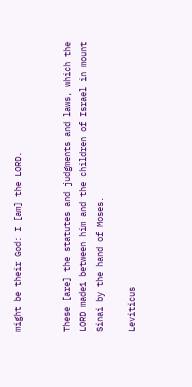might be their God: I [am] the LORD.


These [are] the statutes and judgments and laws, which the LORD made1 between him and the children of Israel in mount Sinai by the hand of Moses.

Leviticus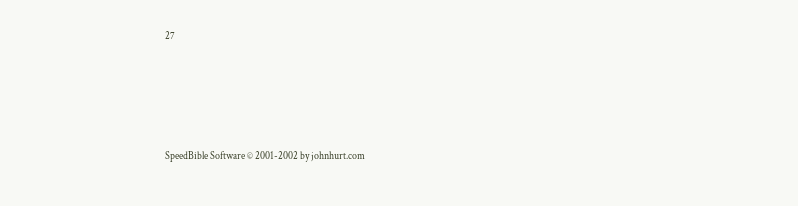27





SpeedBible Software © 2001-2002 by johnhurt.com